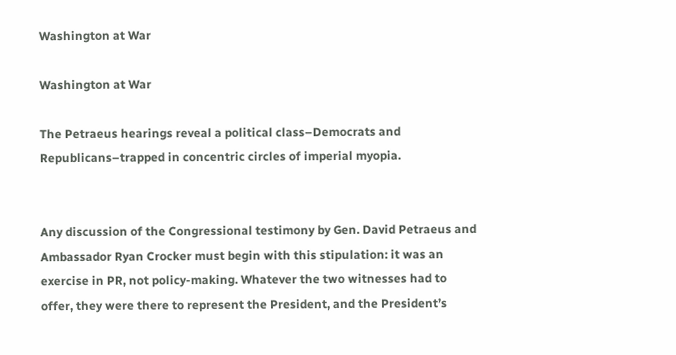Washington at War

Washington at War

The Petraeus hearings reveal a political class–Democrats and Republicans–trapped in concentric circles of imperial myopia.


Any discussion of the Congressional testimony by Gen. David Petraeus and Ambassador Ryan Crocker must begin with this stipulation: it was an exercise in PR, not policy-making. Whatever the two witnesses had to offer, they were there to represent the President, and the President’s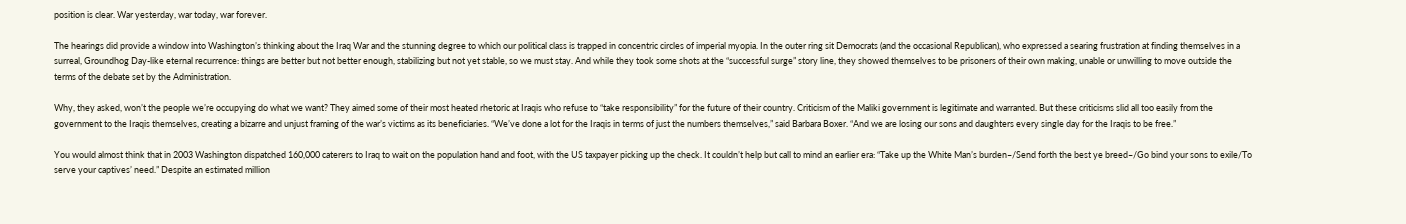position is clear. War yesterday, war today, war forever.

The hearings did provide a window into Washington’s thinking about the Iraq War and the stunning degree to which our political class is trapped in concentric circles of imperial myopia. In the outer ring sit Democrats (and the occasional Republican), who expressed a searing frustration at finding themselves in a surreal, Groundhog Day-like eternal recurrence: things are better but not better enough, stabilizing but not yet stable, so we must stay. And while they took some shots at the “successful surge” story line, they showed themselves to be prisoners of their own making, unable or unwilling to move outside the terms of the debate set by the Administration.

Why, they asked, won’t the people we’re occupying do what we want? They aimed some of their most heated rhetoric at Iraqis who refuse to “take responsibility” for the future of their country. Criticism of the Maliki government is legitimate and warranted. But these criticisms slid all too easily from the government to the Iraqis themselves, creating a bizarre and unjust framing of the war’s victims as its beneficiaries. “We’ve done a lot for the Iraqis in terms of just the numbers themselves,” said Barbara Boxer. “And we are losing our sons and daughters every single day for the Iraqis to be free.”

You would almost think that in 2003 Washington dispatched 160,000 caterers to Iraq to wait on the population hand and foot, with the US taxpayer picking up the check. It couldn’t help but call to mind an earlier era: “Take up the White Man’s burden–/Send forth the best ye breed–/Go bind your sons to exile/To serve your captives’ need.” Despite an estimated million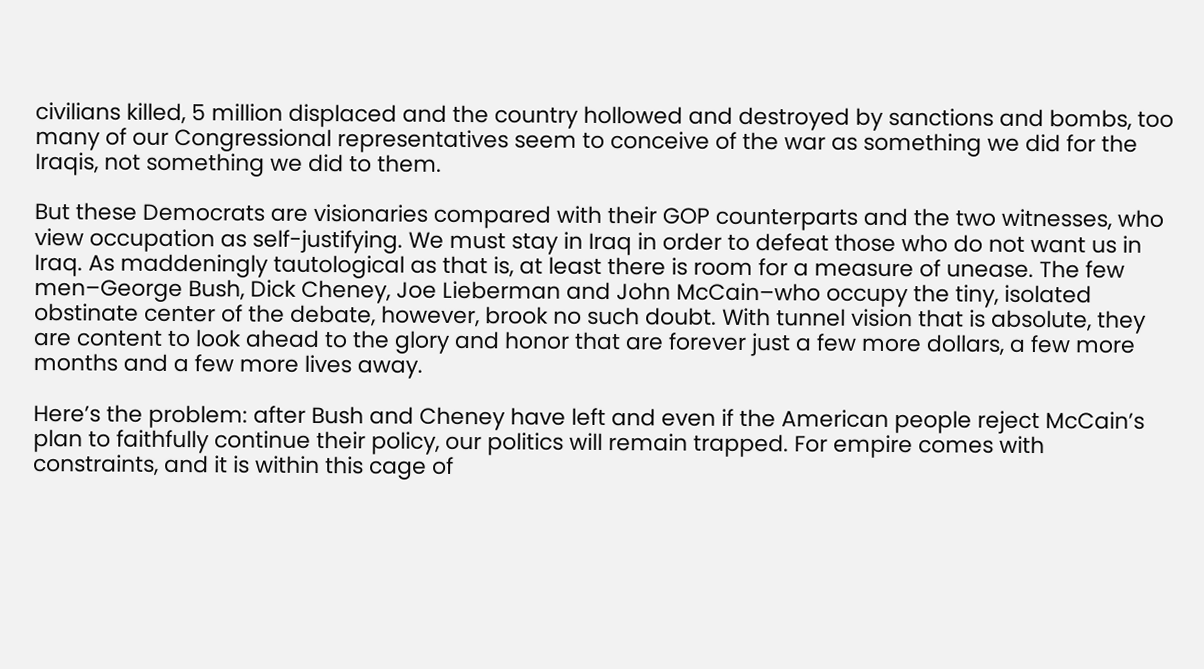civilians killed, 5 million displaced and the country hollowed and destroyed by sanctions and bombs, too many of our Congressional representatives seem to conceive of the war as something we did for the Iraqis, not something we did to them.

But these Democrats are visionaries compared with their GOP counterparts and the two witnesses, who view occupation as self-justifying. We must stay in Iraq in order to defeat those who do not want us in Iraq. As maddeningly tautological as that is, at least there is room for a measure of unease. The few men–George Bush, Dick Cheney, Joe Lieberman and John McCain–who occupy the tiny, isolated obstinate center of the debate, however, brook no such doubt. With tunnel vision that is absolute, they are content to look ahead to the glory and honor that are forever just a few more dollars, a few more months and a few more lives away.

Here’s the problem: after Bush and Cheney have left and even if the American people reject McCain’s plan to faithfully continue their policy, our politics will remain trapped. For empire comes with constraints, and it is within this cage of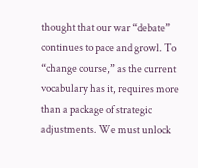thought that our war “debate” continues to pace and growl. To “change course,” as the current vocabulary has it, requires more than a package of strategic adjustments. We must unlock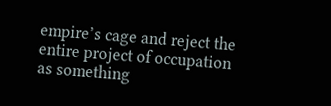empire’s cage and reject the entire project of occupation as something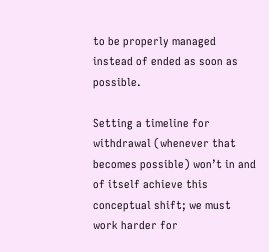to be properly managed instead of ended as soon as possible.

Setting a timeline for withdrawal (whenever that becomes possible) won’t in and of itself achieve this conceptual shift; we must work harder for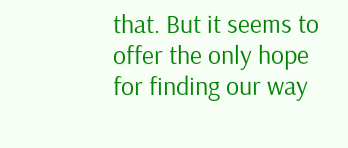that. But it seems to offer the only hope for finding our way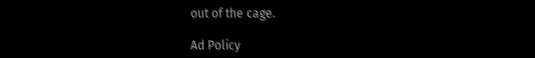out of the cage.

Ad Policy